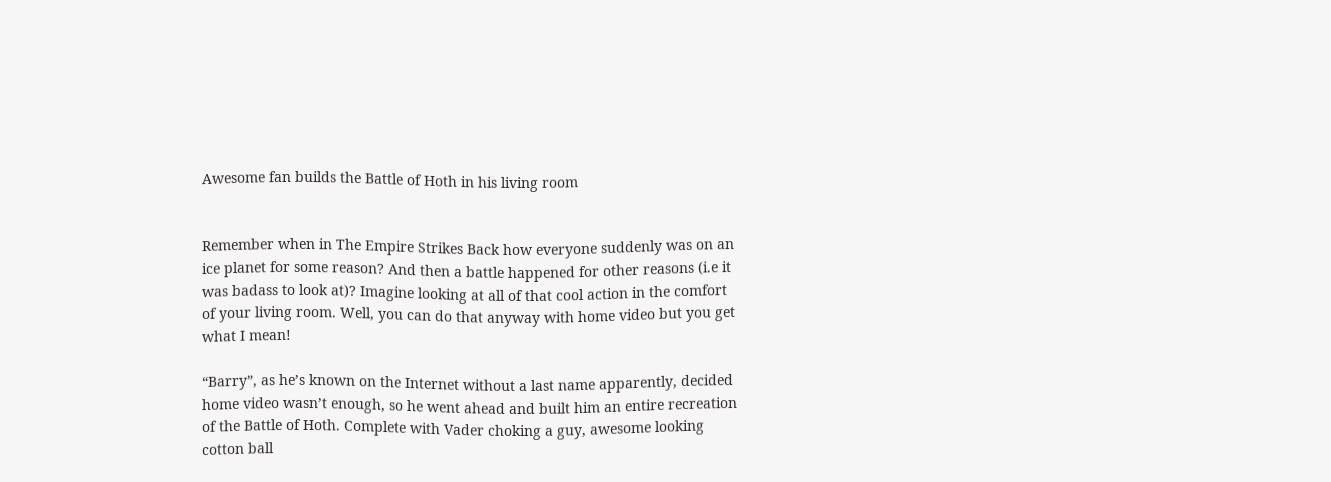Awesome fan builds the Battle of Hoth in his living room


Remember when in The Empire Strikes Back how everyone suddenly was on an ice planet for some reason? And then a battle happened for other reasons (i.e it was badass to look at)? Imagine looking at all of that cool action in the comfort of your living room. Well, you can do that anyway with home video but you get what I mean!

“Barry”, as he’s known on the Internet without a last name apparently, decided home video wasn’t enough, so he went ahead and built him an entire recreation of the Battle of Hoth. Complete with Vader choking a guy, awesome looking cotton ball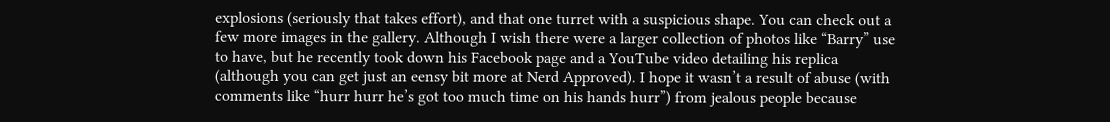explosions (seriously that takes effort), and that one turret with a suspicious shape. You can check out a few more images in the gallery. Although I wish there were a larger collection of photos like “Barry” use to have, but he recently took down his Facebook page and a YouTube video detailing his replica (although you can get just an eensy bit more at Nerd Approved). I hope it wasn’t a result of abuse (with comments like “hurr hurr he’s got too much time on his hands hurr”) from jealous people because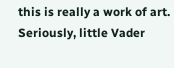this is really a work of art. Seriously, little Vader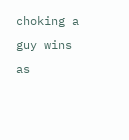choking a guy wins as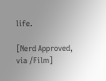life.

[Nerd Approved, via /Film]